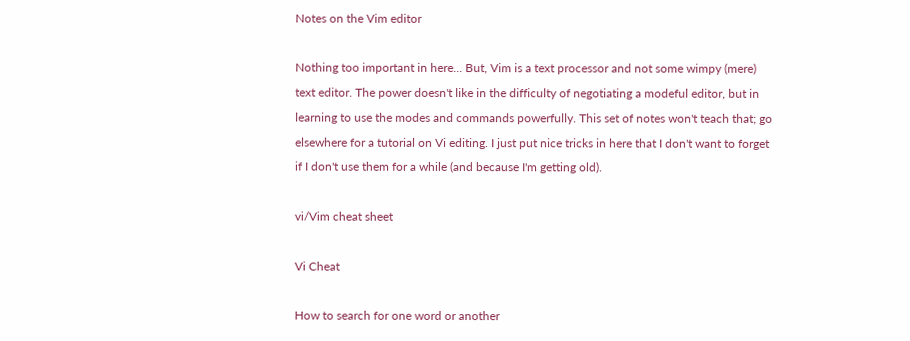Notes on the Vim editor

Nothing too important in here... But, Vim is a text processor and not some wimpy (mere) text editor. The power doesn't like in the difficulty of negotiating a modeful editor, but in learning to use the modes and commands powerfully. This set of notes won't teach that; go elsewhere for a tutorial on Vi editing. I just put nice tricks in here that I don't want to forget if I don't use them for a while (and because I'm getting old).

vi/Vim cheat sheet

Vi Cheat

How to search for one word or another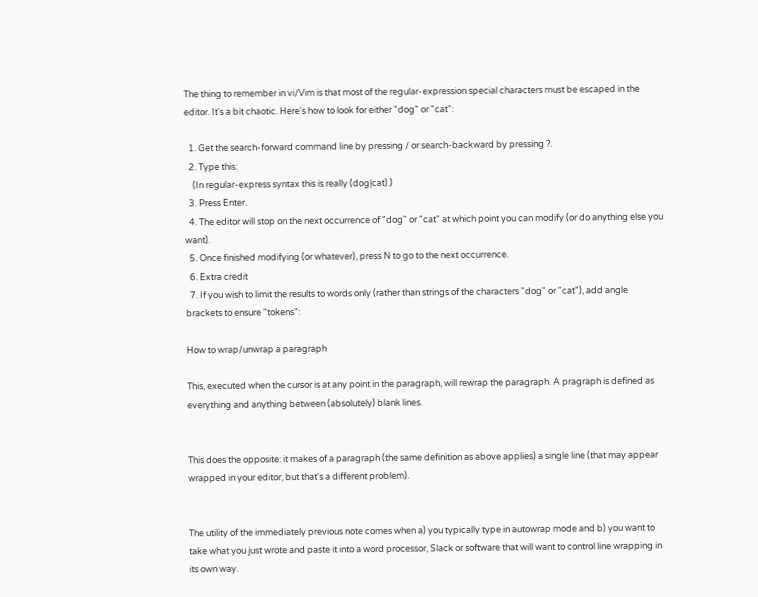The thing to remember in vi/Vim is that most of the regular-expression special characters must be escaped in the editor. It's a bit chaotic. Here's how to look for either "dog" or "cat":

  1. Get the search-forward command line by pressing / or search-backward by pressing ?.
  2. Type this:
    (In regular-express syntax this is really (dog|cat).)
  3. Press Enter.
  4. The editor will stop on the next occurrence of "dog" or "cat" at which point you can modify (or do anything else you want).
  5. Once finished modifying (or whatever), press N to go to the next occurrence.
  6. Extra credit
  7. If you wish to limit the results to words only (rather than strings of the characters "dog" or "cat"), add angle brackets to ensure "tokens":

How to wrap/unwrap a paragraph

This, executed when the cursor is at any point in the paragraph, will rewrap the paragraph. A pragraph is defined as everything and anything between (absolutely) blank lines.


This does the opposite: it makes of a paragraph (the same definition as above applies) a single line (that may appear wrapped in your editor, but that's a different problem).


The utility of the immediately previous note comes when a) you typically type in autowrap mode and b) you want to take what you just wrote and paste it into a word processor, Slack or software that will want to control line wrapping in its own way.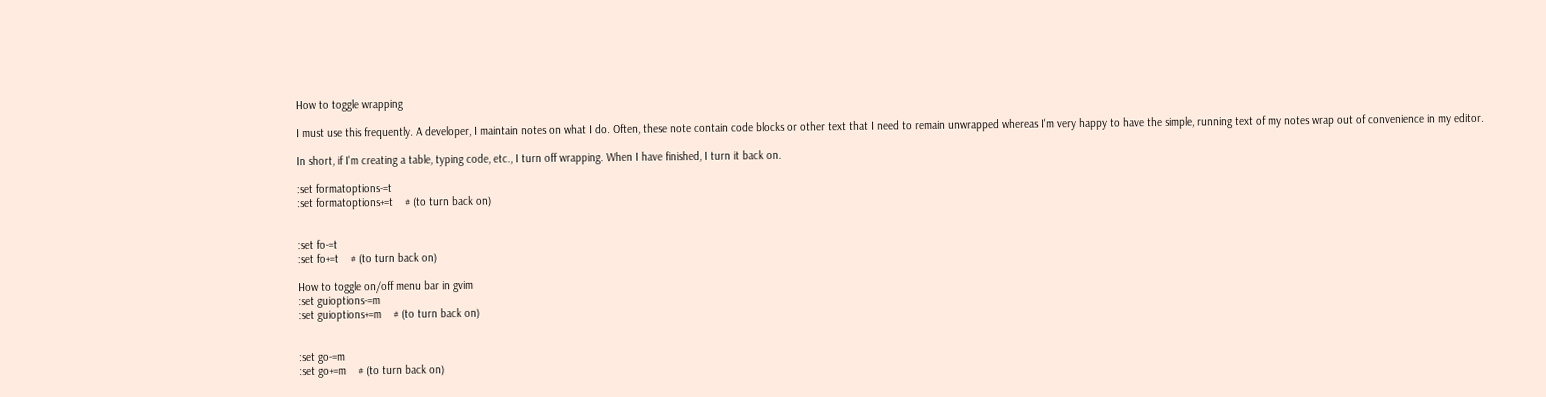How to toggle wrapping

I must use this frequently. A developer, I maintain notes on what I do. Often, these note contain code blocks or other text that I need to remain unwrapped whereas I'm very happy to have the simple, running text of my notes wrap out of convenience in my editor.

In short, if I'm creating a table, typing code, etc., I turn off wrapping. When I have finished, I turn it back on.

:set formatoptions-=t
:set formatoptions+=t    # (to turn back on)


:set fo-=t
:set fo+=t    # (to turn back on)

How to toggle on/off menu bar in gvim
:set guioptions-=m
:set guioptions+=m    # (to turn back on)


:set go-=m
:set go+=m    # (to turn back on)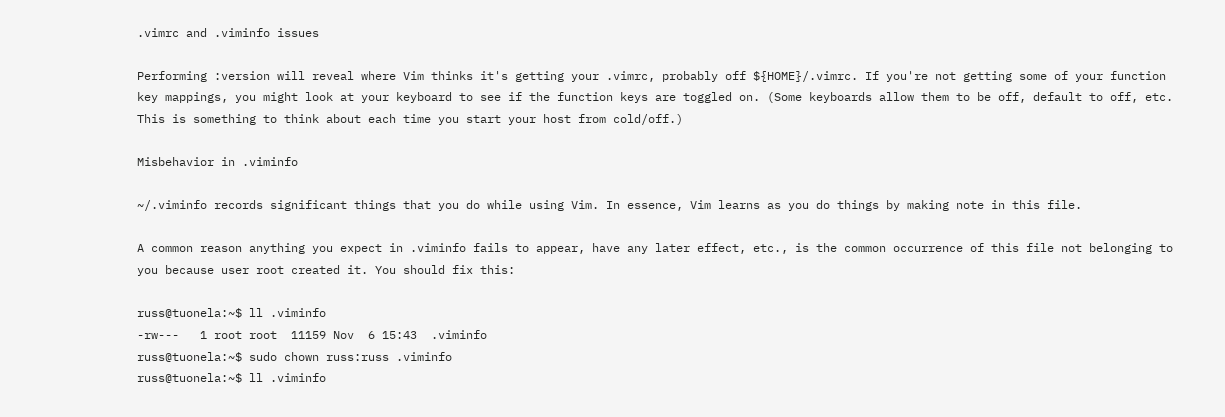.vimrc and .viminfo issues

Performing :version will reveal where Vim thinks it's getting your .vimrc, probably off ${HOME}/.vimrc. If you're not getting some of your function key mappings, you might look at your keyboard to see if the function keys are toggled on. (Some keyboards allow them to be off, default to off, etc. This is something to think about each time you start your host from cold/off.)

Misbehavior in .viminfo

~/.viminfo records significant things that you do while using Vim. In essence, Vim learns as you do things by making note in this file.

A common reason anything you expect in .viminfo fails to appear, have any later effect, etc., is the common occurrence of this file not belonging to you because user root created it. You should fix this:

russ@tuonela:~$ ll .viminfo
-rw---   1 root root  11159 Nov  6 15:43  .viminfo
russ@tuonela:~$ sudo chown russ:russ .viminfo
russ@tuonela:~$ ll .viminfo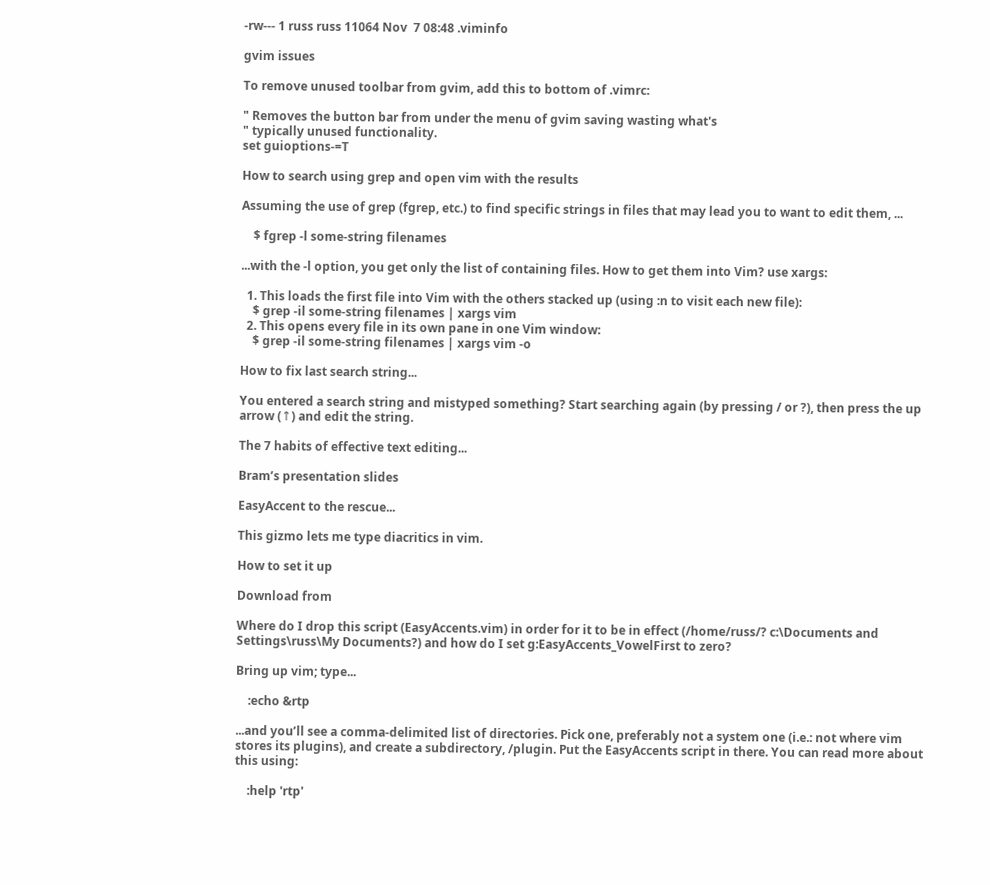-rw--- 1 russ russ 11064 Nov  7 08:48 .viminfo

gvim issues

To remove unused toolbar from gvim, add this to bottom of .vimrc:

" Removes the button bar from under the menu of gvim saving wasting what's
" typically unused functionality.
set guioptions-=T

How to search using grep and open vim with the results

Assuming the use of grep (fgrep, etc.) to find specific strings in files that may lead you to want to edit them, ...

    $ fgrep -l some-string filenames

...with the -l option, you get only the list of containing files. How to get them into Vim? use xargs:

  1. This loads the first file into Vim with the others stacked up (using :n to visit each new file):
    $ grep -il some-string filenames | xargs vim
  2. This opens every file in its own pane in one Vim window:
    $ grep -il some-string filenames | xargs vim -o

How to fix last search string...

You entered a search string and mistyped something? Start searching again (by pressing / or ?), then press the up arrow (↑) and edit the string.

The 7 habits of effective text editing...

Bram’s presentation slides

EasyAccent to the rescue...

This gizmo lets me type diacritics in vim.

How to set it up

Download from

Where do I drop this script (EasyAccents.vim) in order for it to be in effect (/home/russ/? c:\Documents and Settings\russ\My Documents?) and how do I set g:EasyAccents_VowelFirst to zero?

Bring up vim; type...

    :echo &rtp

...and you’ll see a comma-delimited list of directories. Pick one, preferably not a system one (i.e.: not where vim stores its plugins), and create a subdirectory, /plugin. Put the EasyAccents script in there. You can read more about this using:

    :help 'rtp'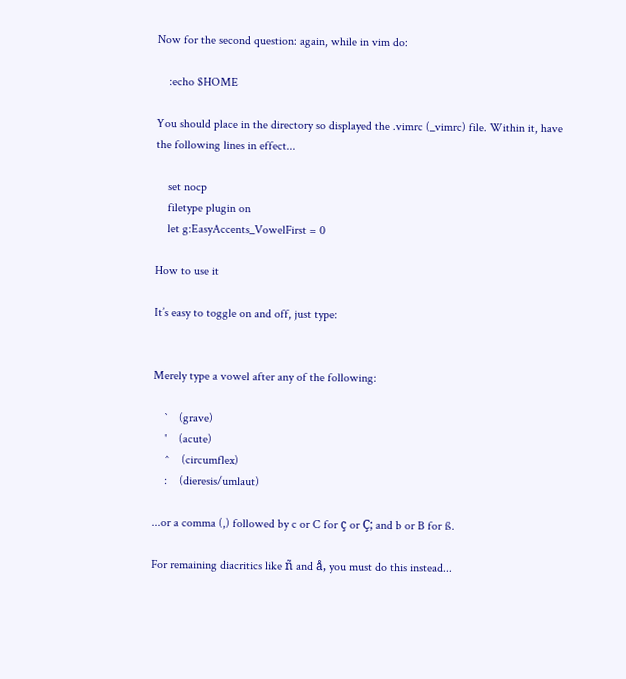Now for the second question: again, while in vim do:

    :echo $HOME

You should place in the directory so displayed the .vimrc (_vimrc) file. Within it, have the following lines in effect...

    set nocp
    filetype plugin on
    let g:EasyAccents_VowelFirst = 0

How to use it

It’s easy to toggle on and off, just type:


Merely type a vowel after any of the following:

    `    (grave)
    '    (acute)
    ^    (circumflex)
    :    (dieresis/umlaut)

...or a comma (,) followed by c or C for ç or Ç; and b or B for ß.

For remaining diacritics like ñ and å, you must do this instead...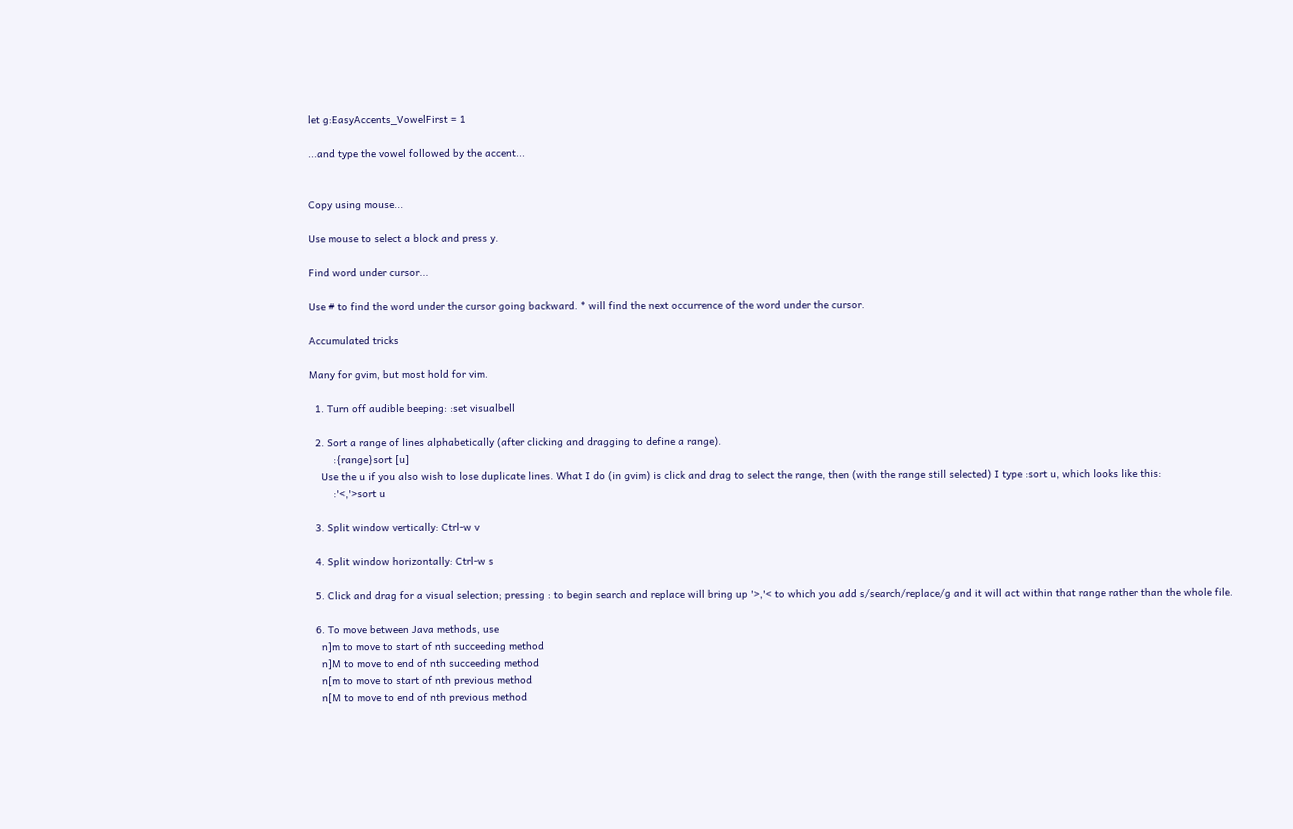let g:EasyAccents_VowelFirst = 1

...and type the vowel followed by the accent...


Copy using mouse...

Use mouse to select a block and press y.

Find word under cursor...

Use # to find the word under the cursor going backward. * will find the next occurrence of the word under the cursor.

Accumulated tricks

Many for gvim, but most hold for vim.

  1. Turn off audible beeping: :set visualbell

  2. Sort a range of lines alphabetically (after clicking and dragging to define a range).
        :{range}sort [u]
    Use the u if you also wish to lose duplicate lines. What I do (in gvim) is click and drag to select the range, then (with the range still selected) I type :sort u, which looks like this:
        :'<,'>sort u

  3. Split window vertically: Ctrl-w v

  4. Split window horizontally: Ctrl-w s

  5. Click and drag for a visual selection; pressing : to begin search and replace will bring up '>,'< to which you add s/search/replace/g and it will act within that range rather than the whole file.

  6. To move between Java methods, use
    n]m to move to start of nth succeeding method
    n]M to move to end of nth succeeding method
    n[m to move to start of nth previous method
    n[M to move to end of nth previous method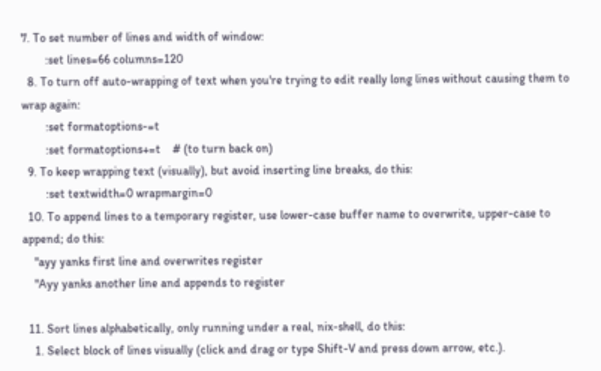7. To set number of lines and width of window:
        :set lines=66 columns=120
  8. To turn off auto-wrapping of text when you're trying to edit really long lines without causing them to wrap again:
        :set formatoptions-=t
        :set formatoptions+=t    # (to turn back on)
  9. To keep wrapping text (visually), but avoid inserting line breaks, do this:
        :set textwidth=0 wrapmargin=0
  10. To append lines to a temporary register, use lower-case buffer name to overwrite, upper-case to append; do this:
    "ayy yanks first line and overwrites register
    "Ayy yanks another line and appends to register

  11. Sort lines alphabetically, only running under a real, nix-shell, do this:
    1. Select block of lines visually (click and drag or type Shift-V and press down arrow, etc.).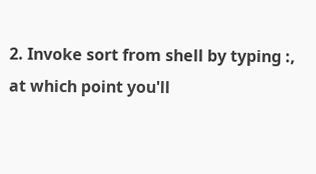2. Invoke sort from shell by typing :, at which point you'll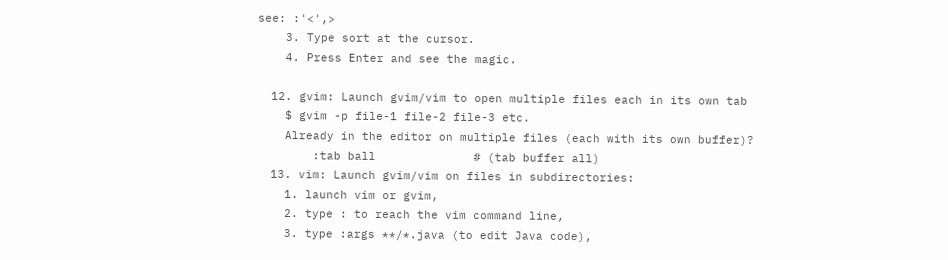see: :'<',>
    3. Type sort at the cursor.
    4. Press Enter and see the magic.

  12. gvim: Launch gvim/vim to open multiple files each in its own tab
    $ gvim -p file-1 file-2 file-3 etc.
    Already in the editor on multiple files (each with its own buffer)?
        :tab ball              # (tab buffer all)
  13. vim: Launch gvim/vim on files in subdirectories:
    1. launch vim or gvim,
    2. type : to reach the vim command line,
    3. type :args **/*.java (to edit Java code),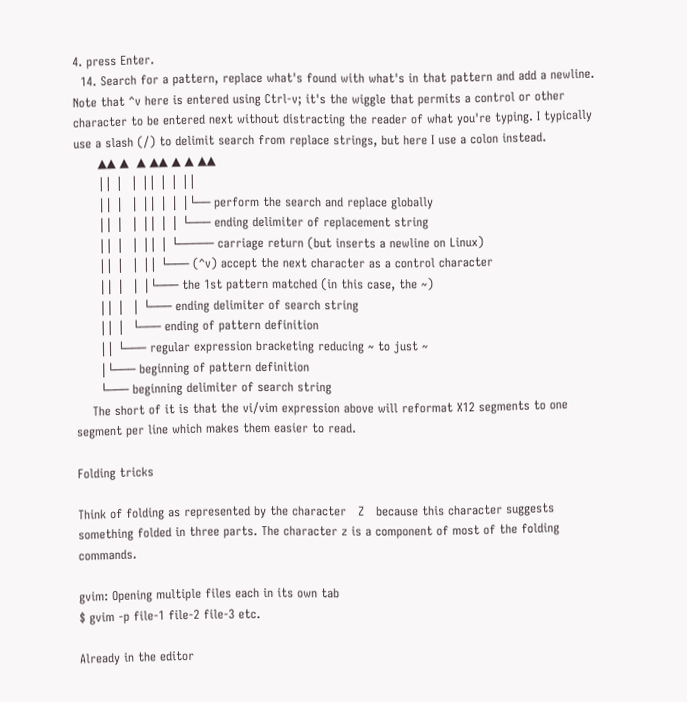4. press Enter.
  14. Search for a pattern, replace what's found with what's in that pattern and add a newline. Note that ^v here is entered using Ctrl-v; it's the wiggle that permits a control or other character to be entered next without distracting the reader of what you're typing. I typically use a slash (/) to delimit search from replace strings, but here I use a colon instead.
      ▲▲ ▲  ▲ ▲▲ ▲ ▲ ▲▲
      ││ │  │ ││ │ │ ││
      ││ │  │ ││ │ │ │└── perform the search and replace globally
      ││ │  │ ││ │ │ └─── ending delimiter of replacement string
      ││ │  │ ││ │ └───── carriage return (but inserts a newline on Linux)
      ││ │  │ ││ └─── (^v) accept the next character as a control character
      ││ │  │ │└─── the 1st pattern matched (in this case, the ~)
      ││ │  │ └─── ending delimiter of search string
      ││ │  └─── ending of pattern definition
      ││ └─── regular expression bracketing reducing ~ to just ~
      │└─── beginning of pattern definition
      └─── beginning delimiter of search string
    The short of it is that the vi/vim expression above will reformat X12 segments to one segment per line which makes them easier to read.

Folding tricks

Think of folding as represented by the character   Z   because this character suggests something folded in three parts. The character z is a component of most of the folding commands.

gvim: Opening multiple files each in its own tab
$ gvim -p file-1 file-2 file-3 etc.

Already in the editor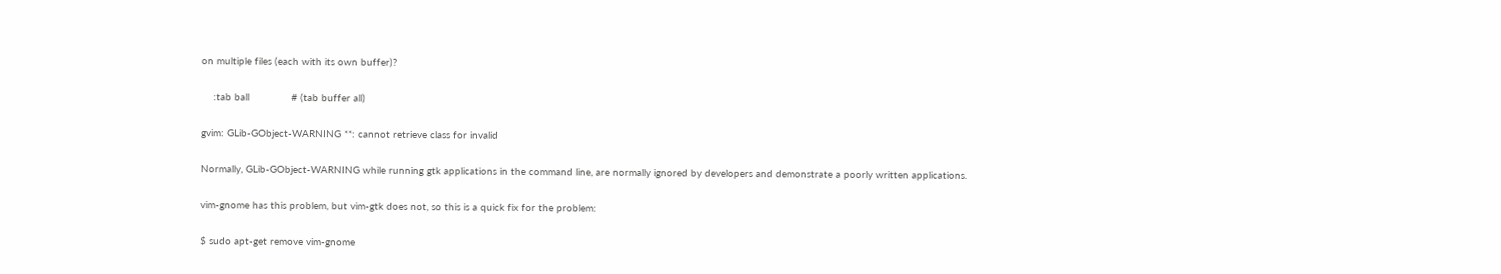on multiple files (each with its own buffer)?

    :tab ball              # (tab buffer all)

gvim: GLib-GObject-WARNING **: cannot retrieve class for invalid

Normally, GLib-GObject-WARNING while running gtk applications in the command line, are normally ignored by developers and demonstrate a poorly written applications.

vim-gnome has this problem, but vim-gtk does not, so this is a quick fix for the problem:

$ sudo apt-get remove vim-gnome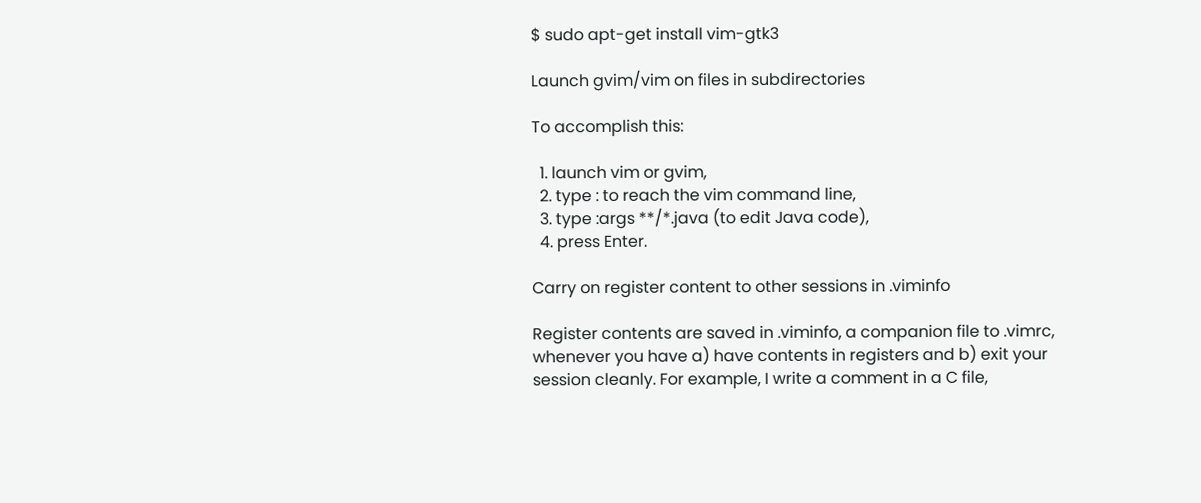$ sudo apt-get install vim-gtk3

Launch gvim/vim on files in subdirectories

To accomplish this:

  1. launch vim or gvim,
  2. type : to reach the vim command line,
  3. type :args **/*.java (to edit Java code),
  4. press Enter.

Carry on register content to other sessions in .viminfo

Register contents are saved in .viminfo, a companion file to .vimrc, whenever you have a) have contents in registers and b) exit your session cleanly. For example, I write a comment in a C file,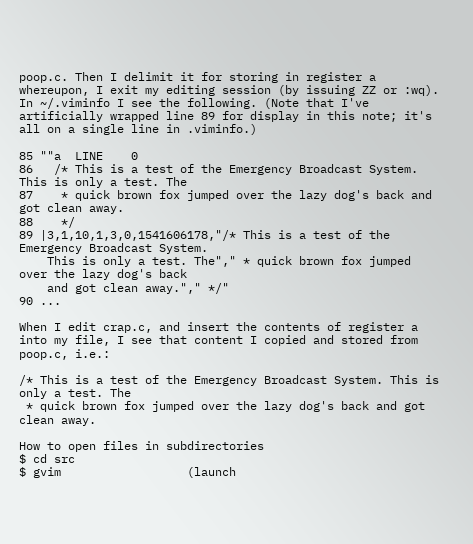poop.c. Then I delimit it for storing in register a whereupon, I exit my editing session (by issuing ZZ or :wq). In ~/.viminfo I see the following. (Note that I've artificially wrapped line 89 for display in this note; it's all on a single line in .viminfo.)

85 ""a  LINE    0
86   /* This is a test of the Emergency Broadcast System. This is only a test. The
87    * quick brown fox jumped over the lazy dog's back and got clean away.
88    */
89 |3,1,10,1,3,0,1541606178,"/* This is a test of the Emergency Broadcast System.
    This is only a test. The"," * quick brown fox jumped over the lazy dog's back
    and got clean away."," */"
90 ...

When I edit crap.c, and insert the contents of register a into my file, I see that content I copied and stored from poop.c, i.e.:

/* This is a test of the Emergency Broadcast System. This is only a test. The
 * quick brown fox jumped over the lazy dog's back and got clean away.

How to open files in subdirectories
$ cd src
$ gvim                  (launch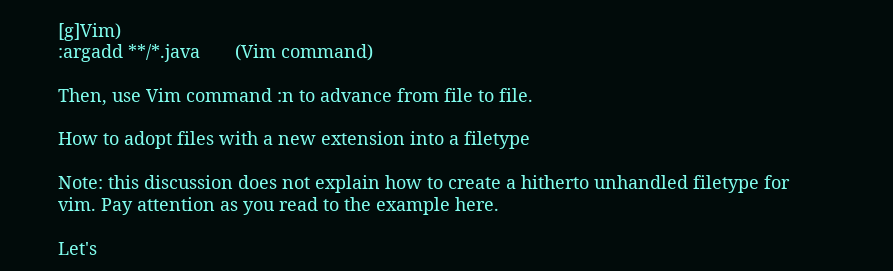[g]Vim)
:argadd **/*.java       (Vim command)

Then, use Vim command :n to advance from file to file.

How to adopt files with a new extension into a filetype

Note: this discussion does not explain how to create a hitherto unhandled filetype for vim. Pay attention as you read to the example here.

Let's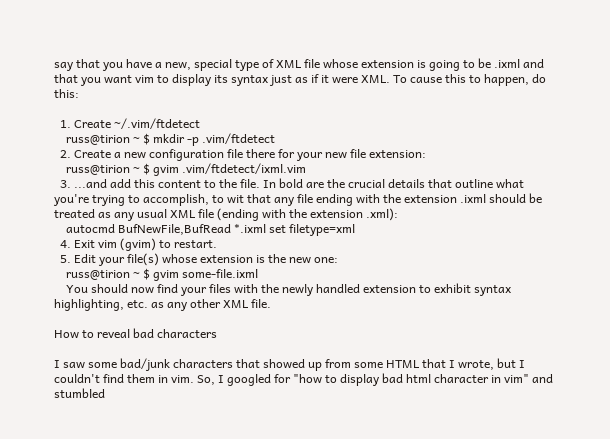say that you have a new, special type of XML file whose extension is going to be .ixml and that you want vim to display its syntax just as if it were XML. To cause this to happen, do this:

  1. Create ~/.vim/ftdetect
    russ@tirion ~ $ mkdir -p .vim/ftdetect
  2. Create a new configuration file there for your new file extension:
    russ@tirion ~ $ gvim .vim/ftdetect/ixml.vim
  3. ...and add this content to the file. In bold are the crucial details that outline what you're trying to accomplish, to wit that any file ending with the extension .ixml should be treated as any usual XML file (ending with the extension .xml):
    autocmd BufNewFile,BufRead *.ixml set filetype=xml
  4. Exit vim (gvim) to restart.
  5. Edit your file(s) whose extension is the new one:
    russ@tirion ~ $ gvim some-file.ixml
    You should now find your files with the newly handled extension to exhibit syntax highlighting, etc. as any other XML file.

How to reveal bad characters

I saw some bad/junk characters that showed up from some HTML that I wrote, but I couldn't find them in vim. So, I googled for "how to display bad html character in vim" and stumbled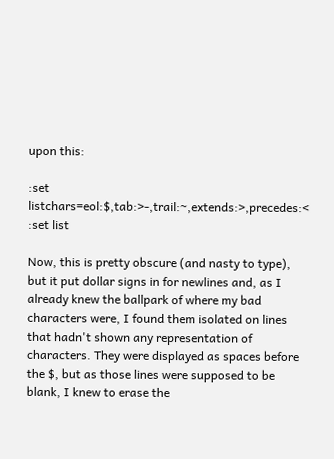upon this:

:set listchars=eol:$,tab:>-,trail:~,extends:>,precedes:<
:set list

Now, this is pretty obscure (and nasty to type), but it put dollar signs in for newlines and, as I already knew the ballpark of where my bad characters were, I found them isolated on lines that hadn't shown any representation of characters. They were displayed as spaces before the $, but as those lines were supposed to be blank, I knew to erase the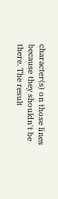character(s) on those lines because they shouldn't be there. The result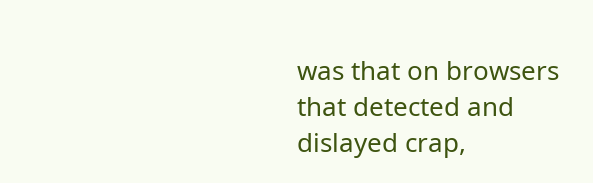was that on browsers that detected and dislayed crap,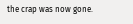the crap was now gone.